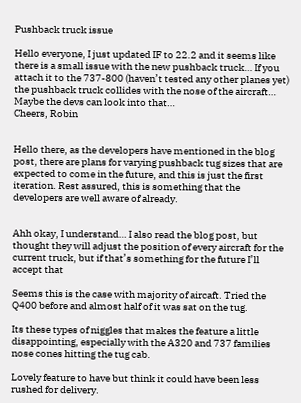Pushback truck issue

Hello everyone, I just updated IF to 22.2 and it seems like there is a small issue with the new pushback truck… If you attach it to the 737-800 (haven’t tested any other planes yet) the pushback truck collides with the nose of the aircraft… Maybe the devs can look into that…
Cheers, Robin


Hello there, as the developers have mentioned in the blog post, there are plans for varying pushback tug sizes that are expected to come in the future, and this is just the first iteration. Rest assured, this is something that the developers are well aware of already.


Ahh okay, I understand… I also read the blog post, but thought they will adjust the position of every aircraft for the current truck, but if that’s something for the future I’ll accept that

Seems this is the case with majority of aircaft. Tried the Q400 before and almost half of it was sat on the tug.

Its these types of niggles that makes the feature a little disappointing, especially with the A320 and 737 families nose cones hitting the tug cab.

Lovely feature to have but think it could have been less rushed for delivery.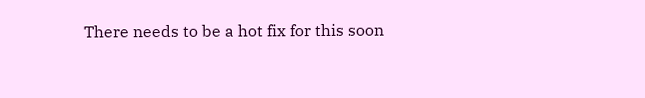There needs to be a hot fix for this soon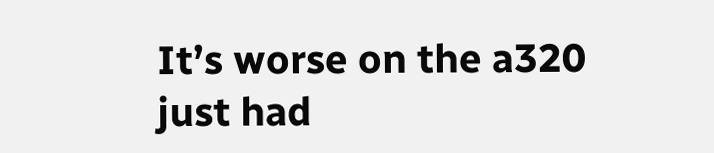It’s worse on the a320 just had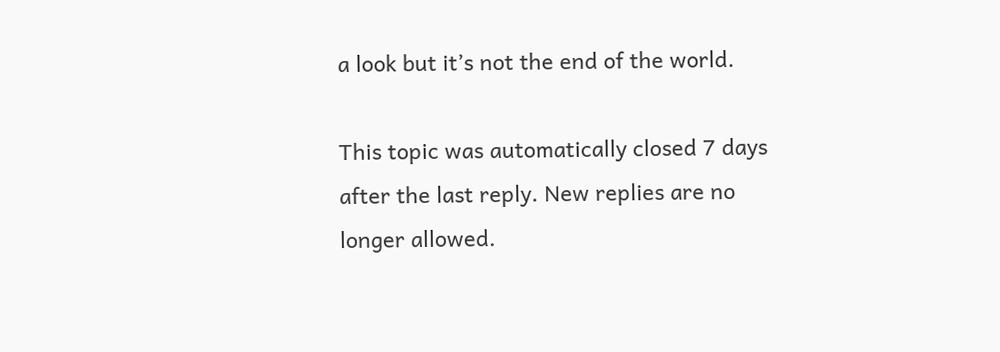a look but it’s not the end of the world.

This topic was automatically closed 7 days after the last reply. New replies are no longer allowed.